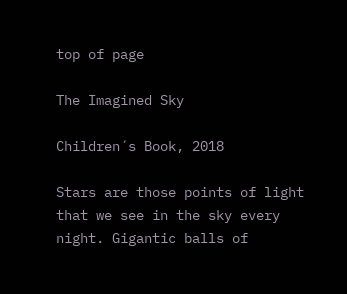top of page

The Imagined Sky

Children´s Book, 2018

Stars are those points of light that we see in the sky every night. Gigantic balls of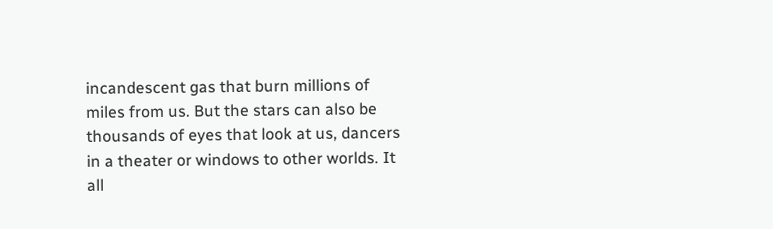incandescent gas that burn millions of miles from us. But the stars can also be thousands of eyes that look at us, dancers in a theater or windows to other worlds. It all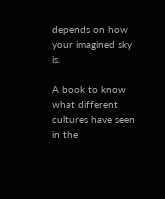depends on how your imagined sky is.

A book to know what different cultures have seen in the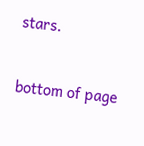stars.

bottom of page